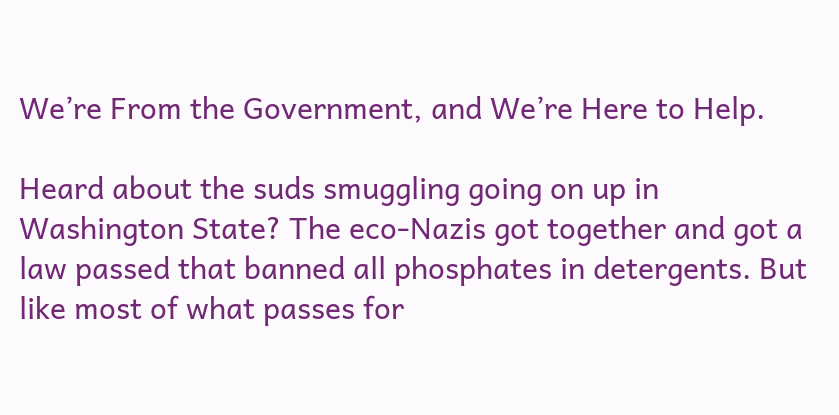We’re From the Government, and We’re Here to Help.

Heard about the suds smuggling going on up in Washington State? The eco-Nazis got together and got a law passed that banned all phosphates in detergents. But like most of what passes for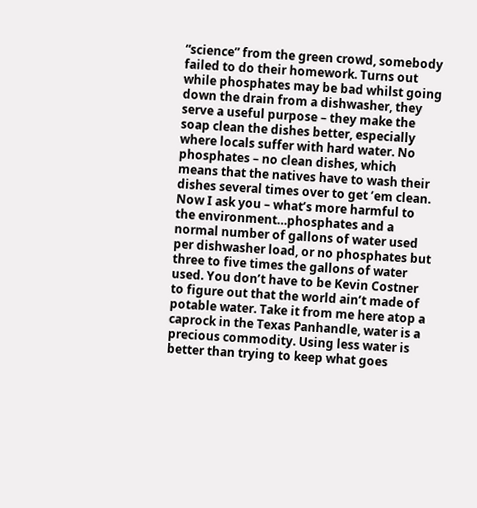“science” from the green crowd, somebody failed to do their homework. Turns out while phosphates may be bad whilst going down the drain from a dishwasher, they serve a useful purpose – they make the soap clean the dishes better, especially where locals suffer with hard water. No phosphates – no clean dishes, which means that the natives have to wash their dishes several times over to get ’em clean. Now I ask you – what’s more harmful to the environment…phosphates and a normal number of gallons of water used per dishwasher load, or no phosphates but three to five times the gallons of water used. You don’t have to be Kevin Costner to figure out that the world ain’t made of potable water. Take it from me here atop a caprock in the Texas Panhandle, water is a precious commodity. Using less water is better than trying to keep what goes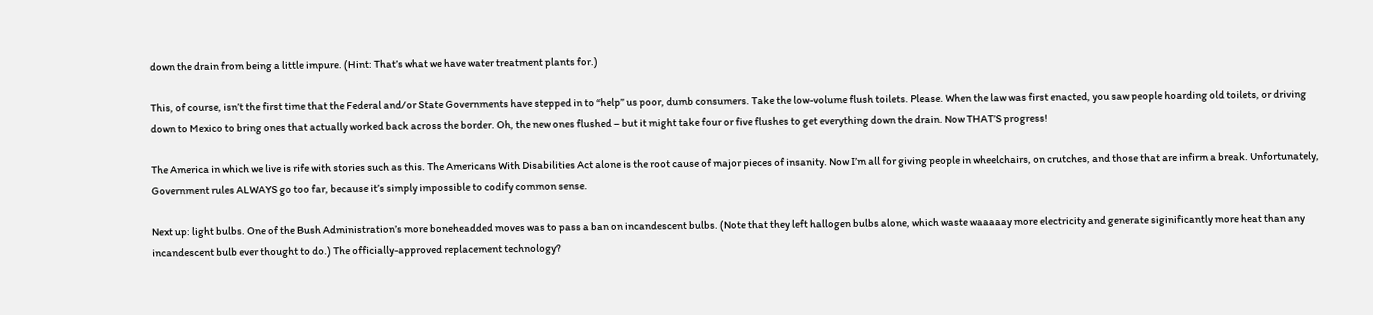down the drain from being a little impure. (Hint: That’s what we have water treatment plants for.)

This, of course, isn’t the first time that the Federal and/or State Governments have stepped in to “help” us poor, dumb consumers. Take the low-volume flush toilets. Please. When the law was first enacted, you saw people hoarding old toilets, or driving down to Mexico to bring ones that actually worked back across the border. Oh, the new ones flushed – but it might take four or five flushes to get everything down the drain. Now THAT’S progress!

The America in which we live is rife with stories such as this. The Americans With Disabilities Act alone is the root cause of major pieces of insanity. Now I’m all for giving people in wheelchairs, on crutches, and those that are infirm a break. Unfortunately, Government rules ALWAYS go too far, because it’s simply impossible to codify common sense.

Next up: light bulbs. One of the Bush Administration’s more boneheadded moves was to pass a ban on incandescent bulbs. (Note that they left hallogen bulbs alone, which waste waaaaay more electricity and generate siginificantly more heat than any incandescent bulb ever thought to do.) The officially-approved replacement technology?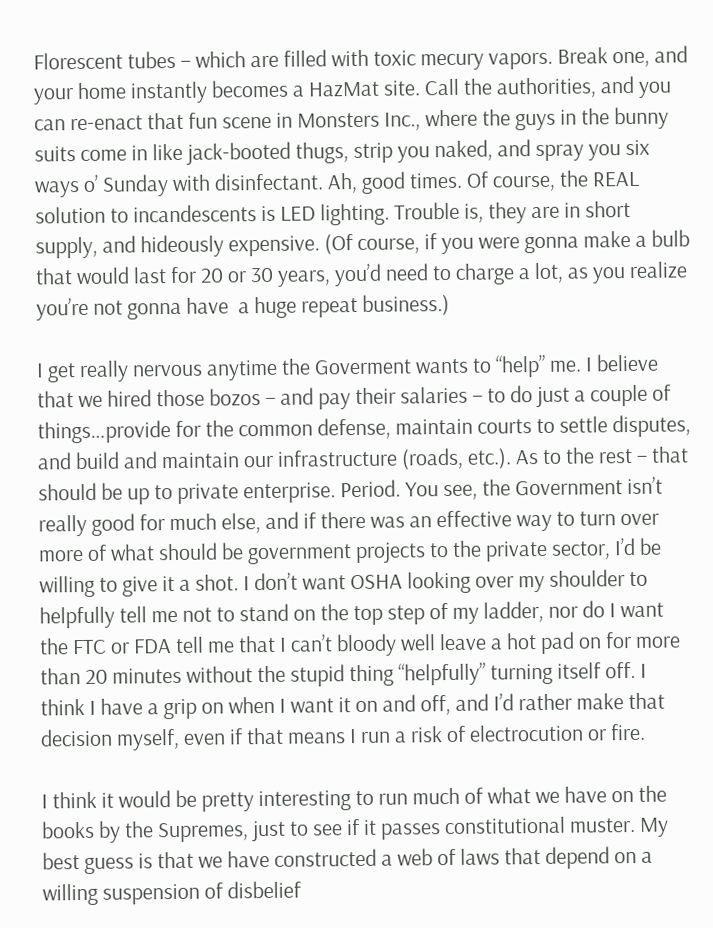Florescent tubes – which are filled with toxic mecury vapors. Break one, and your home instantly becomes a HazMat site. Call the authorities, and you can re-enact that fun scene in Monsters Inc., where the guys in the bunny suits come in like jack-booted thugs, strip you naked, and spray you six ways o’ Sunday with disinfectant. Ah, good times. Of course, the REAL solution to incandescents is LED lighting. Trouble is, they are in short supply, and hideously expensive. (Of course, if you were gonna make a bulb that would last for 20 or 30 years, you’d need to charge a lot, as you realize you’re not gonna have  a huge repeat business.)

I get really nervous anytime the Goverment wants to “help” me. I believe that we hired those bozos – and pay their salaries – to do just a couple of things…provide for the common defense, maintain courts to settle disputes, and build and maintain our infrastructure (roads, etc.). As to the rest – that should be up to private enterprise. Period. You see, the Government isn’t really good for much else, and if there was an effective way to turn over more of what should be government projects to the private sector, I’d be willing to give it a shot. I don’t want OSHA looking over my shoulder to helpfully tell me not to stand on the top step of my ladder, nor do I want the FTC or FDA tell me that I can’t bloody well leave a hot pad on for more than 20 minutes without the stupid thing “helpfully” turning itself off. I think I have a grip on when I want it on and off, and I’d rather make that decision myself, even if that means I run a risk of electrocution or fire.

I think it would be pretty interesting to run much of what we have on the books by the Supremes, just to see if it passes constitutional muster. My best guess is that we have constructed a web of laws that depend on a willing suspension of disbelief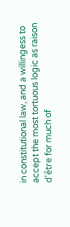in constitutional law, and a willingess to accept the most tortuous logic as raison d’être for much of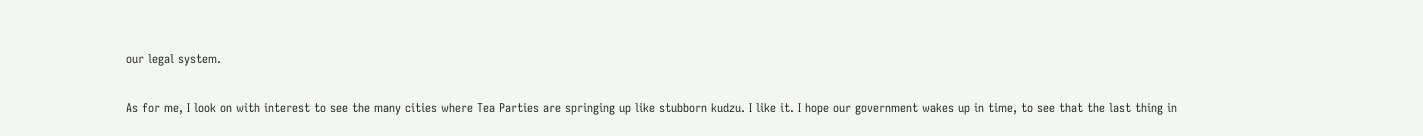our legal system.

As for me, I look on with interest to see the many cities where Tea Parties are springing up like stubborn kudzu. I like it. I hope our government wakes up in time, to see that the last thing in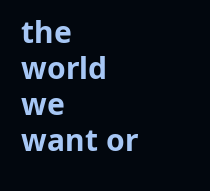the world we want or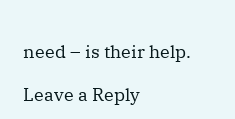need – is their help.

Leave a Reply